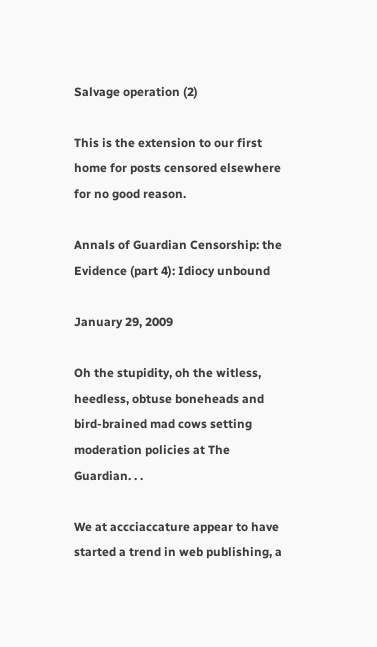Salvage operation (2)

This is the extension to our first home for posts censored elsewhere for no good reason.

Annals of Guardian Censorship: the Evidence (part 4): Idiocy unbound

January 29, 2009

Oh the stupidity, oh the witless, heedless, obtuse boneheads and bird-brained mad cows setting moderation policies at The Guardian. . .

We at accciaccature appear to have started a trend in web publishing, a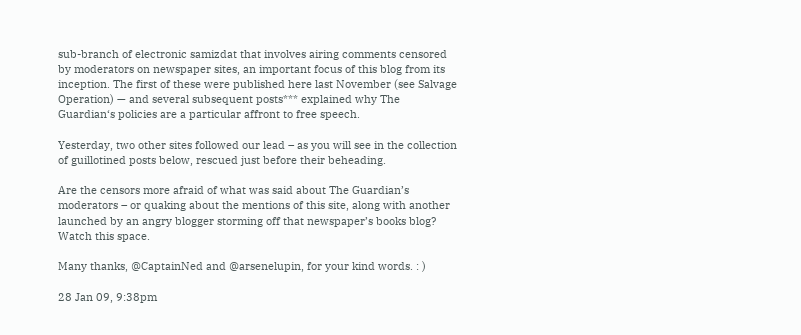sub-branch of electronic samizdat that involves airing comments censored by moderators on newspaper sites, an important focus of this blog from its inception. The first of these were published here last November (see Salvage Operation) — and several subsequent posts*** explained why The Guardian‘s policies are a particular affront to free speech.

Yesterday, two other sites followed our lead – as you will see in the collection of guillotined posts below, rescued just before their beheading.

Are the censors more afraid of what was said about The Guardian’s moderators – or quaking about the mentions of this site, along with another launched by an angry blogger storming off that newspaper’s books blog? Watch this space.

Many thanks, @CaptainNed and @arsenelupin, for your kind words. : )

28 Jan 09, 9:38pm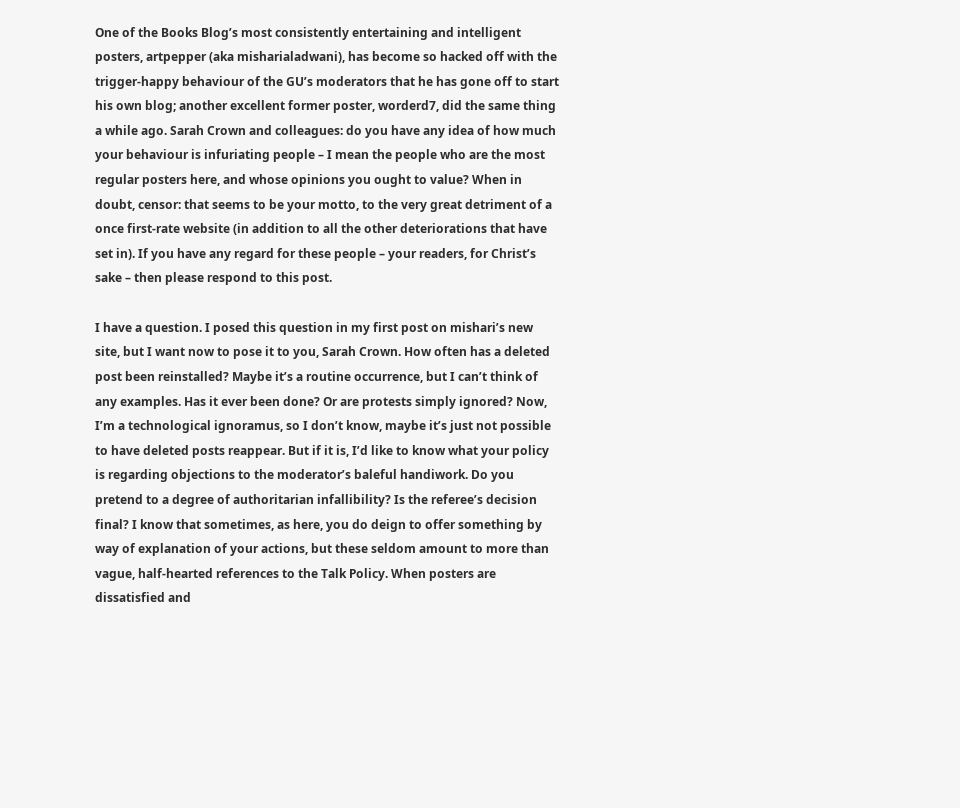One of the Books Blog’s most consistently entertaining and intelligent posters, artpepper (aka misharialadwani), has become so hacked off with the trigger-happy behaviour of the GU’s moderators that he has gone off to start his own blog; another excellent former poster, worderd7, did the same thing a while ago. Sarah Crown and colleagues: do you have any idea of how much your behaviour is infuriating people – I mean the people who are the most regular posters here, and whose opinions you ought to value? When in doubt, censor: that seems to be your motto, to the very great detriment of a once first-rate website (in addition to all the other deteriorations that have set in). If you have any regard for these people – your readers, for Christ’s sake – then please respond to this post.

I have a question. I posed this question in my first post on mishari’s new site, but I want now to pose it to you, Sarah Crown. How often has a deleted post been reinstalled? Maybe it’s a routine occurrence, but I can’t think of any examples. Has it ever been done? Or are protests simply ignored? Now, I’m a technological ignoramus, so I don’t know, maybe it’s just not possible to have deleted posts reappear. But if it is, I’d like to know what your policy is regarding objections to the moderator’s baleful handiwork. Do you pretend to a degree of authoritarian infallibility? Is the referee’s decision final? I know that sometimes, as here, you do deign to offer something by way of explanation of your actions, but these seldom amount to more than vague, half-hearted references to the Talk Policy. When posters are dissatisfied and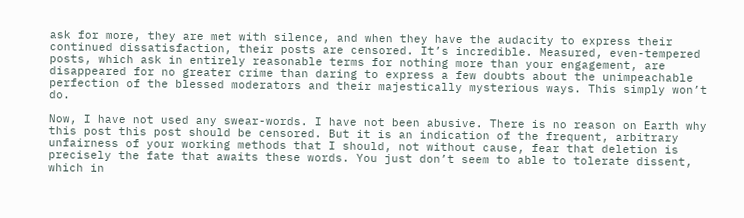ask for more, they are met with silence, and when they have the audacity to express their continued dissatisfaction, their posts are censored. It’s incredible. Measured, even-tempered posts, which ask in entirely reasonable terms for nothing more than your engagement, are disappeared for no greater crime than daring to express a few doubts about the unimpeachable perfection of the blessed moderators and their majestically mysterious ways. This simply won’t do.

Now, I have not used any swear-words. I have not been abusive. There is no reason on Earth why this post this post should be censored. But it is an indication of the frequent, arbitrary unfairness of your working methods that I should, not without cause, fear that deletion is precisely the fate that awaits these words. You just don’t seem to able to tolerate dissent, which in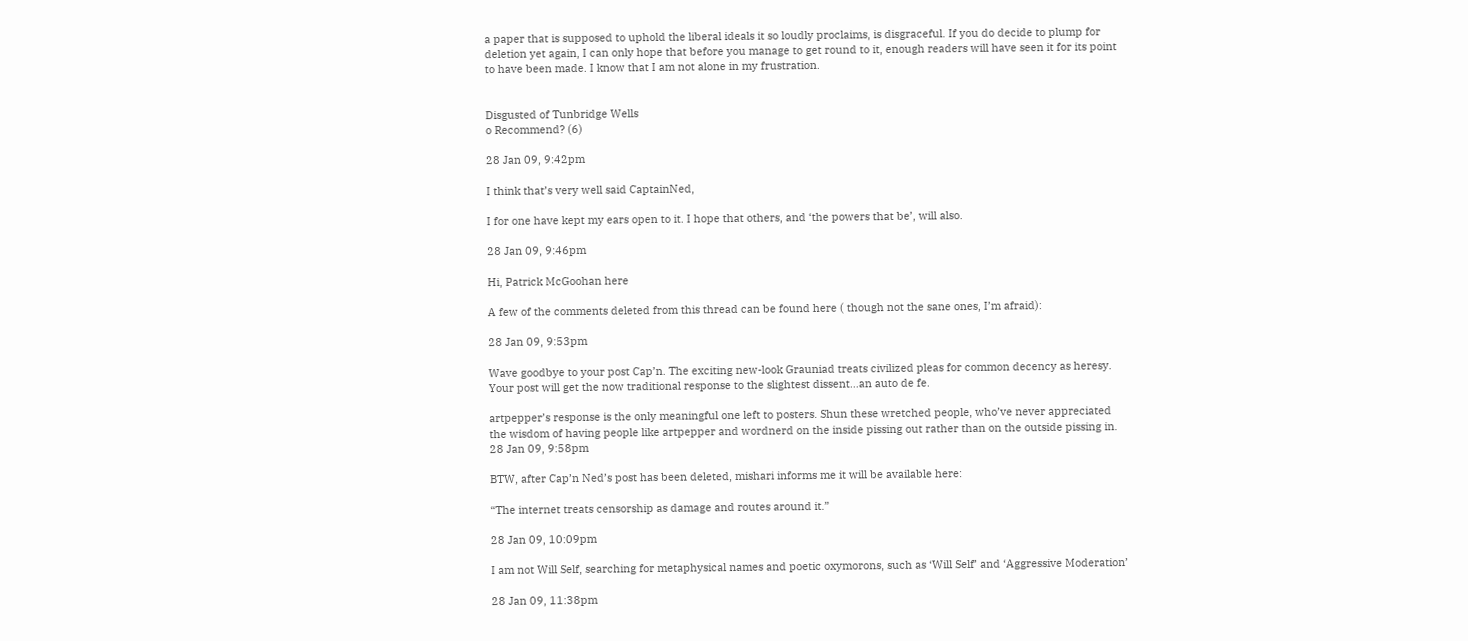a paper that is supposed to uphold the liberal ideals it so loudly proclaims, is disgraceful. If you do decide to plump for deletion yet again, I can only hope that before you manage to get round to it, enough readers will have seen it for its point to have been made. I know that I am not alone in my frustration.


Disgusted of Tunbridge Wells
o Recommend? (6)

28 Jan 09, 9:42pm

I think that’s very well said CaptainNed,

I for one have kept my ears open to it. I hope that others, and ‘the powers that be’, will also.

28 Jan 09, 9:46pm

Hi, Patrick McGoohan here

A few of the comments deleted from this thread can be found here ( though not the sane ones, I’m afraid):

28 Jan 09, 9:53pm

Wave goodbye to your post Cap’n. The exciting new-look Grauniad treats civilized pleas for common decency as heresy. Your post will get the now traditional response to the slightest dissent…an auto de fe.

artpepper’s response is the only meaningful one left to posters. Shun these wretched people, who’ve never appreciated the wisdom of having people like artpepper and wordnerd on the inside pissing out rather than on the outside pissing in.
28 Jan 09, 9:58pm

BTW, after Cap’n Ned’s post has been deleted, mishari informs me it will be available here:

“The internet treats censorship as damage and routes around it.”

28 Jan 09, 10:09pm

I am not Will Self, searching for metaphysical names and poetic oxymorons, such as ‘Will Self’ and ‘Aggressive Moderation’

28 Jan 09, 11:38pm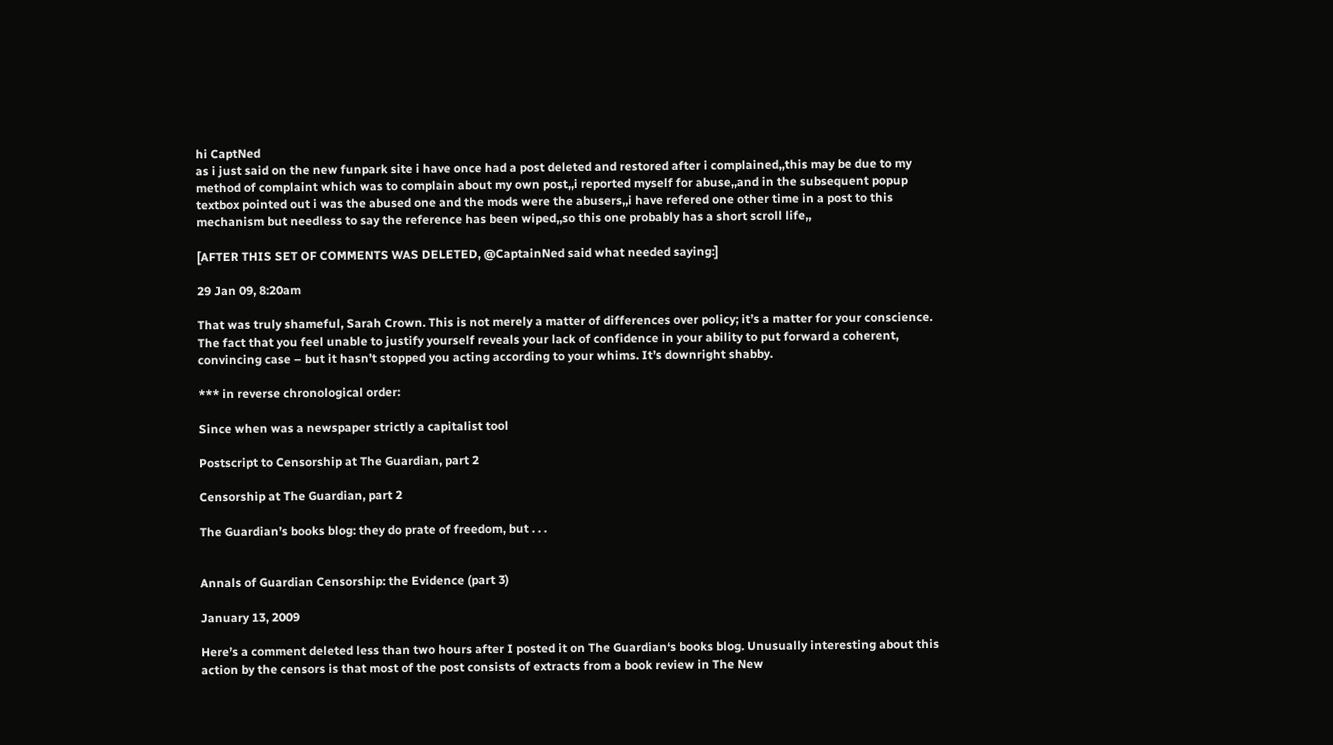hi CaptNed
as i just said on the new funpark site i have once had a post deleted and restored after i complained,,this may be due to my method of complaint which was to complain about my own post,,i reported myself for abuse,,and in the subsequent popup textbox pointed out i was the abused one and the mods were the abusers,,i have refered one other time in a post to this mechanism but needless to say the reference has been wiped,,so this one probably has a short scroll life,,

[AFTER THIS SET OF COMMENTS WAS DELETED, @CaptainNed said what needed saying:]

29 Jan 09, 8:20am

That was truly shameful, Sarah Crown. This is not merely a matter of differences over policy; it’s a matter for your conscience. The fact that you feel unable to justify yourself reveals your lack of confidence in your ability to put forward a coherent, convincing case – but it hasn’t stopped you acting according to your whims. It’s downright shabby.

*** in reverse chronological order:

Since when was a newspaper strictly a capitalist tool

Postscript to Censorship at The Guardian, part 2

Censorship at The Guardian, part 2

The Guardian’s books blog: they do prate of freedom, but . . .


Annals of Guardian Censorship: the Evidence (part 3)

January 13, 2009

Here’s a comment deleted less than two hours after I posted it on The Guardian‘s books blog. Unusually interesting about this action by the censors is that most of the post consists of extracts from a book review in The New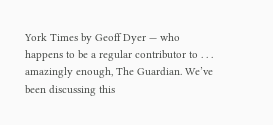York Times by Geoff Dyer — who happens to be a regular contributor to . . . amazingly enough, The Guardian. We’ve been discussing this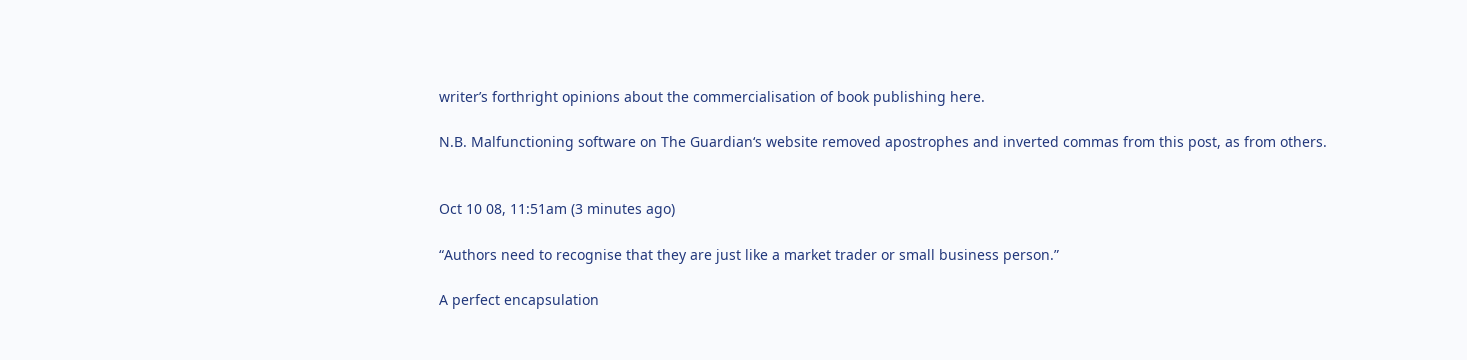writer’s forthright opinions about the commercialisation of book publishing here.

N.B. Malfunctioning software on The Guardian‘s website removed apostrophes and inverted commas from this post, as from others.


Oct 10 08, 11:51am (3 minutes ago)

“Authors need to recognise that they are just like a market trader or small business person.”

A perfect encapsulation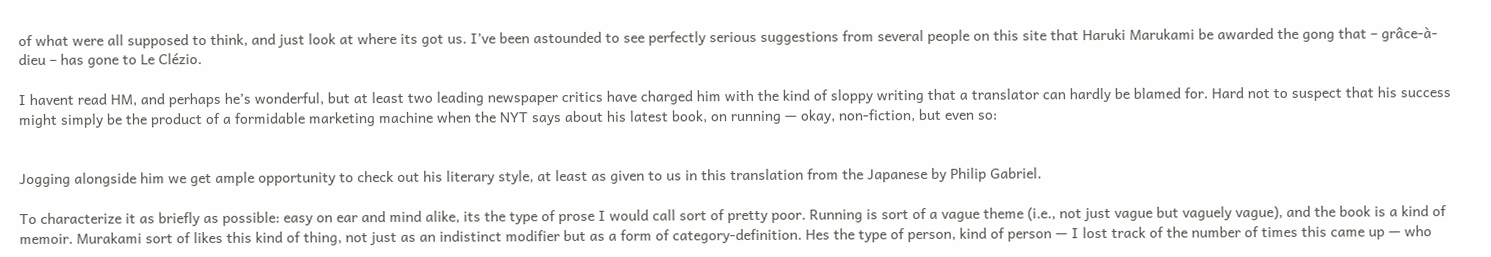of what were all supposed to think, and just look at where its got us. I’ve been astounded to see perfectly serious suggestions from several people on this site that Haruki Marukami be awarded the gong that – grâce-à-dieu – has gone to Le Clézio.

I havent read HM, and perhaps he’s wonderful, but at least two leading newspaper critics have charged him with the kind of sloppy writing that a translator can hardly be blamed for. Hard not to suspect that his success might simply be the product of a formidable marketing machine when the NYT says about his latest book, on running — okay, non-fiction, but even so:


Jogging alongside him we get ample opportunity to check out his literary style, at least as given to us in this translation from the Japanese by Philip Gabriel.

To characterize it as briefly as possible: easy on ear and mind alike, its the type of prose I would call sort of pretty poor. Running is sort of a vague theme (i.e., not just vague but vaguely vague), and the book is a kind of memoir. Murakami sort of likes this kind of thing, not just as an indistinct modifier but as a form of category-definition. Hes the type of person, kind of person — I lost track of the number of times this came up — who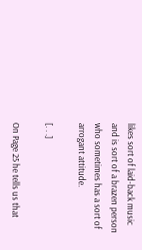likes sort of laid-back music and is sort of a brazen person who sometimes has a sort of arrogant attitude.

[. . .]

On Page 25 he tells us that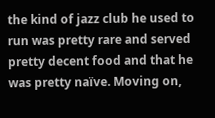the kind of jazz club he used to run was pretty rare and served pretty decent food and that he was pretty naïve. Moving on,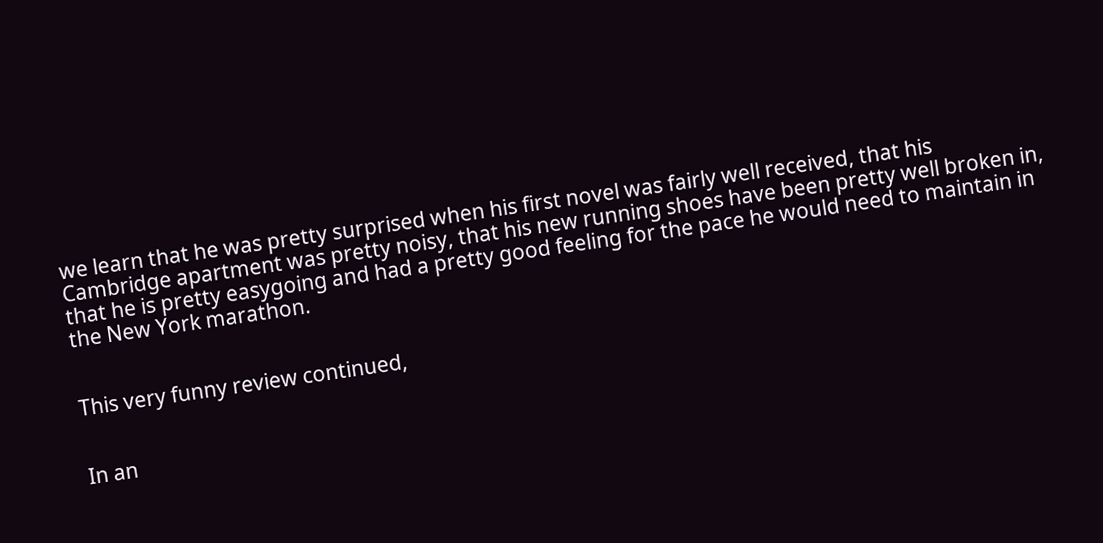we learn that he was pretty surprised when his first novel was fairly well received, that his Cambridge apartment was pretty noisy, that his new running shoes have been pretty well broken in, that he is pretty easygoing and had a pretty good feeling for the pace he would need to maintain in the New York marathon.


This very funny review continued,


In an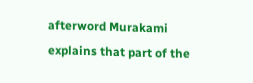afterword Murakami explains that part of the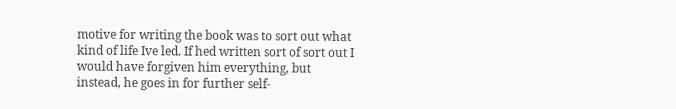motive for writing the book was to sort out what kind of life Ive led. If hed written sort of sort out I would have forgiven him everything, but instead, he goes in for further self-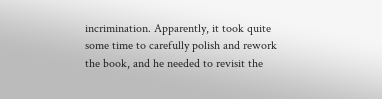incrimination. Apparently, it took quite some time to carefully polish and rework the book, and he needed to revisit the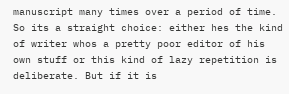manuscript many times over a period of time. So its a straight choice: either hes the kind of writer whos a pretty poor editor of his own stuff or this kind of lazy repetition is deliberate. But if it is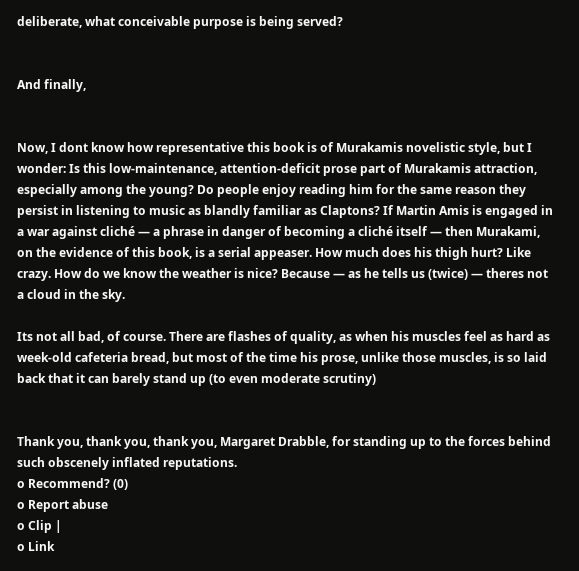deliberate, what conceivable purpose is being served?


And finally,


Now, I dont know how representative this book is of Murakamis novelistic style, but I wonder: Is this low-maintenance, attention-deficit prose part of Murakamis attraction, especially among the young? Do people enjoy reading him for the same reason they persist in listening to music as blandly familiar as Claptons? If Martin Amis is engaged in a war against cliché — a phrase in danger of becoming a cliché itself — then Murakami, on the evidence of this book, is a serial appeaser. How much does his thigh hurt? Like crazy. How do we know the weather is nice? Because — as he tells us (twice) — theres not a cloud in the sky.

Its not all bad, of course. There are flashes of quality, as when his muscles feel as hard as week-old cafeteria bread, but most of the time his prose, unlike those muscles, is so laid back that it can barely stand up (to even moderate scrutiny)


Thank you, thank you, thank you, Margaret Drabble, for standing up to the forces behind such obscenely inflated reputations.
o Recommend? (0)
o Report abuse
o Clip |
o Link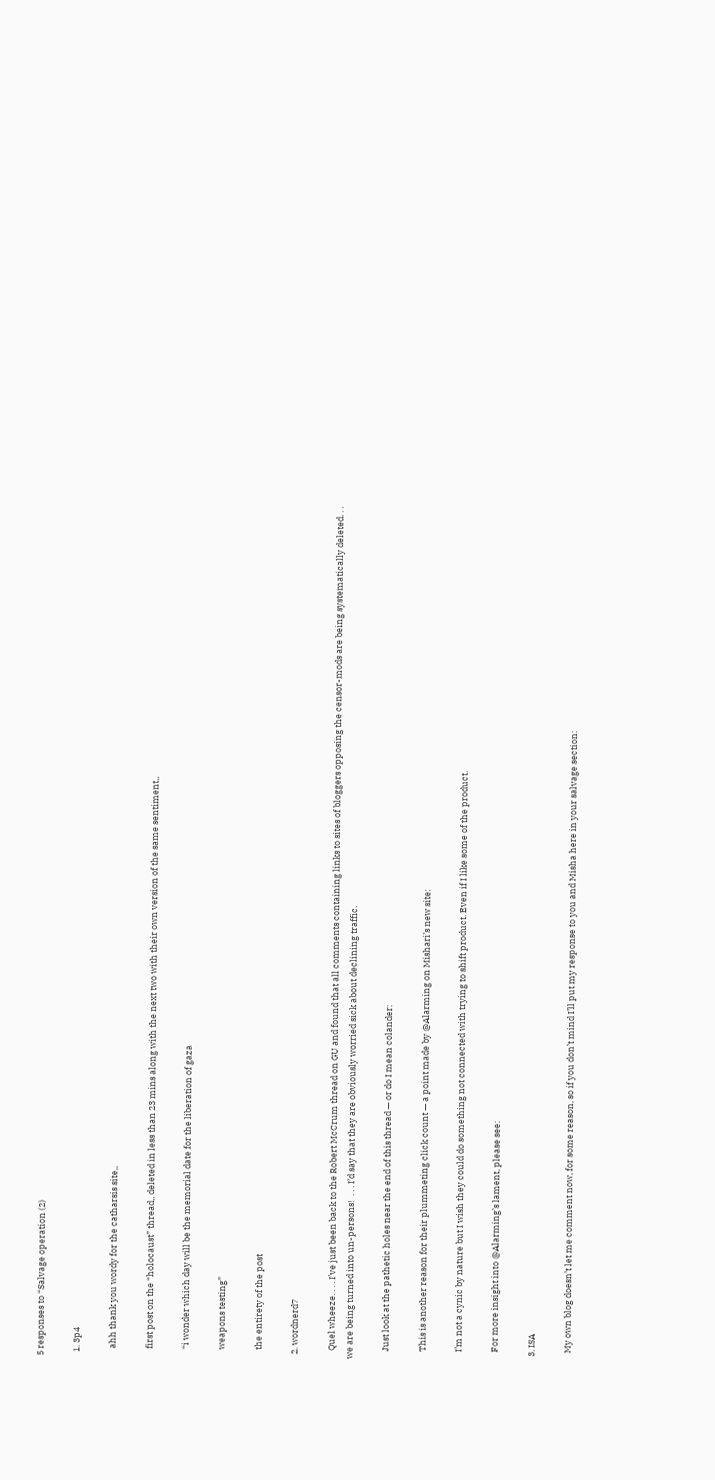5 responses to “Salvage operation (2)

  1. 3p4

    ahh thank you wordy for the catharsis site,,

    first post on the “holocaust” thread,, deleted in less than 23 mins along with the next two with their own version of the same sentiment,,

    “i wonder which day will be the memorial date for the liberation of gaza

    weapons testing”

    the entirety of the post

  2. wordnerd7

    Quel wheeze. . . . I’ve just been back to the Robert McCrum thread on GU and found that all comments containing links to sites of bloggers opposing the censor-mods are being systematically deleted. . . we are being turned into un-persons!  . . . I’d say that they are obviously worried sick about declining traffic.

    Just look at the pathetic holes near the end of this thread — or do I mean colander:

    This is another reason for their plummeting click count — a point made by @Alarming on Mishari’s new site:

    I’m not a cynic by nature but I wish they could do something not connected with trying to shift product. Even if I like some of the product.

    For more insight into @Alarming’s lament, please see:

  3. ISA

    My own blog doesn’t let me comment now, for some reason, so if you don’t mind I’ll put my response to you and Misha here in your salvage section: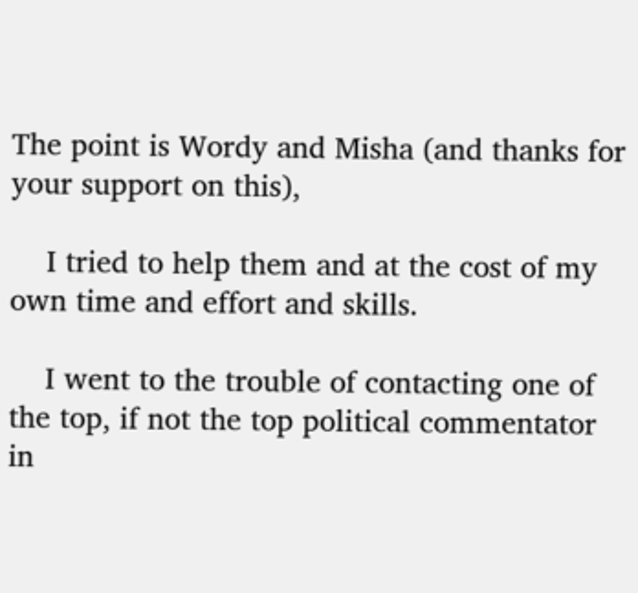The point is Wordy and Misha (and thanks for your support on this),

    I tried to help them and at the cost of my own time and effort and skills.

    I went to the trouble of contacting one of the top, if not the top political commentator in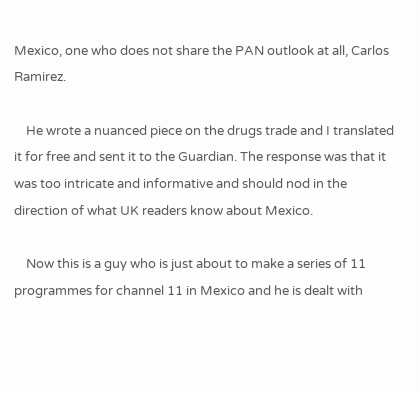Mexico, one who does not share the PAN outlook at all, Carlos Ramirez.

    He wrote a nuanced piece on the drugs trade and I translated it for free and sent it to the Guardian. The response was that it was too intricate and informative and should nod in the direction of what UK readers know about Mexico.

    Now this is a guy who is just about to make a series of 11 programmes for channel 11 in Mexico and he is dealt with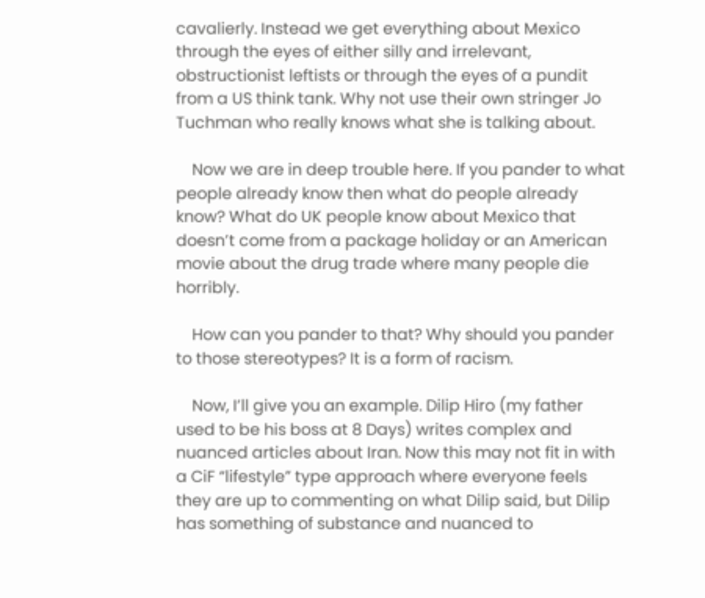cavalierly. Instead we get everything about Mexico through the eyes of either silly and irrelevant, obstructionist leftists or through the eyes of a pundit from a US think tank. Why not use their own stringer Jo Tuchman who really knows what she is talking about.

    Now we are in deep trouble here. If you pander to what people already know then what do people already know? What do UK people know about Mexico that doesn’t come from a package holiday or an American movie about the drug trade where many people die horribly.

    How can you pander to that? Why should you pander to those stereotypes? It is a form of racism.

    Now, I’ll give you an example. Dilip Hiro (my father used to be his boss at 8 Days) writes complex and nuanced articles about Iran. Now this may not fit in with a CiF “lifestyle” type approach where everyone feels they are up to commenting on what Dilip said, but Dilip has something of substance and nuanced to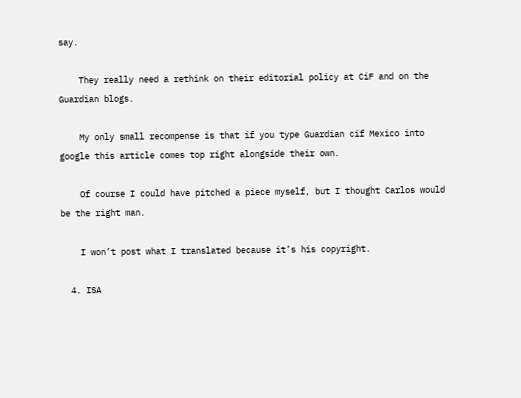say.

    They really need a rethink on their editorial policy at CiF and on the Guardian blogs.

    My only small recompense is that if you type Guardian cif Mexico into google this article comes top right alongside their own.

    Of course I could have pitched a piece myself, but I thought Carlos would be the right man.

    I won’t post what I translated because it’s his copyright.

  4. ISA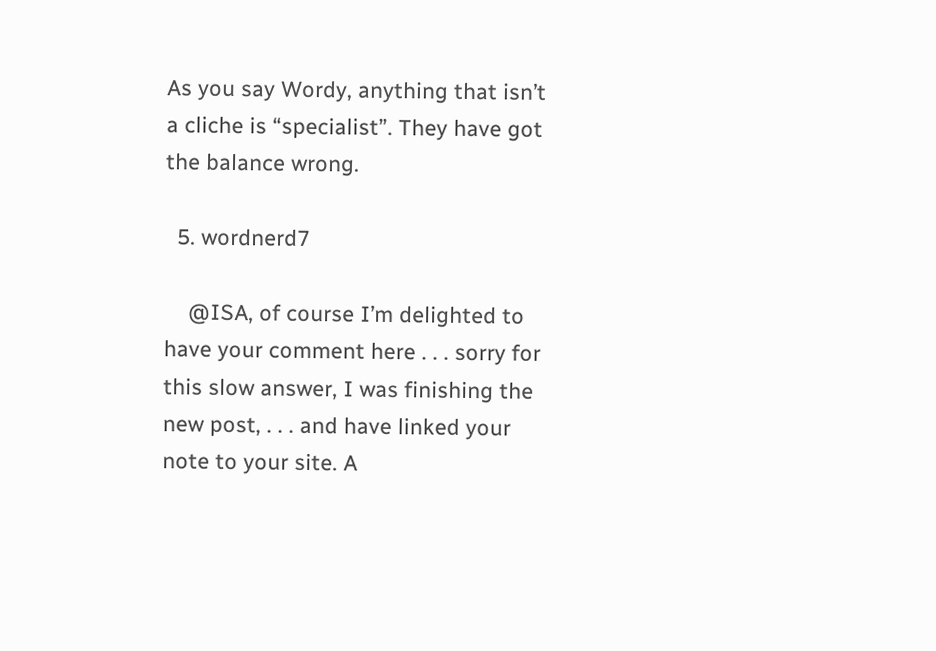As you say Wordy, anything that isn’t a cliche is “specialist”. They have got the balance wrong.

  5. wordnerd7

    @ISA, of course I’m delighted to have your comment here . . . sorry for this slow answer, I was finishing the new post, . . . and have linked your note to your site. A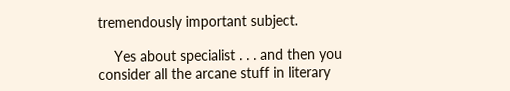tremendously important subject.

    Yes about specialist . . . and then you consider all the arcane stuff in literary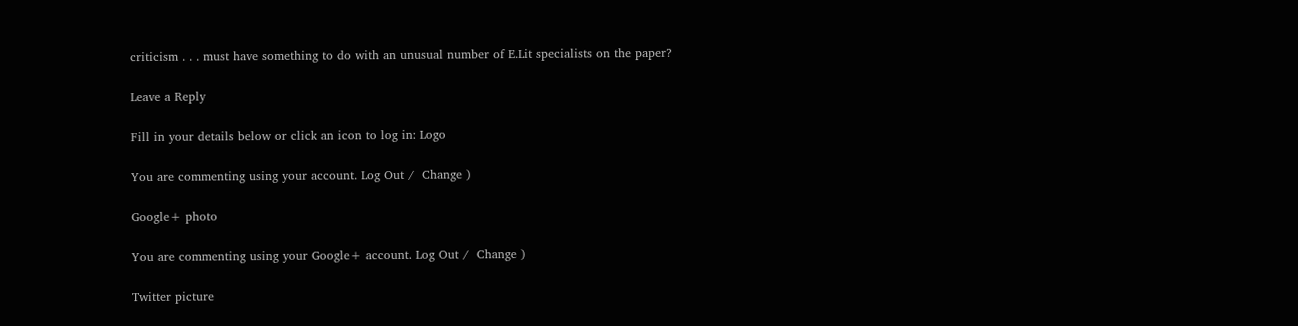criticism . . . must have something to do with an unusual number of E.Lit specialists on the paper?

Leave a Reply

Fill in your details below or click an icon to log in: Logo

You are commenting using your account. Log Out /  Change )

Google+ photo

You are commenting using your Google+ account. Log Out /  Change )

Twitter picture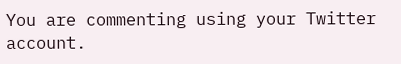You are commenting using your Twitter account.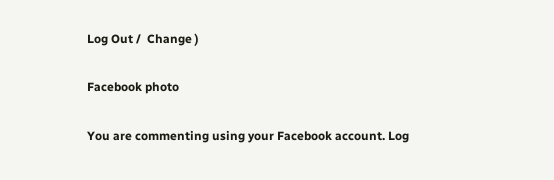Log Out /  Change )

Facebook photo

You are commenting using your Facebook account. Log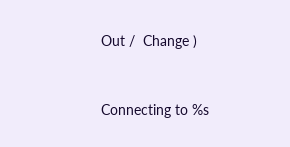Out /  Change )


Connecting to %s